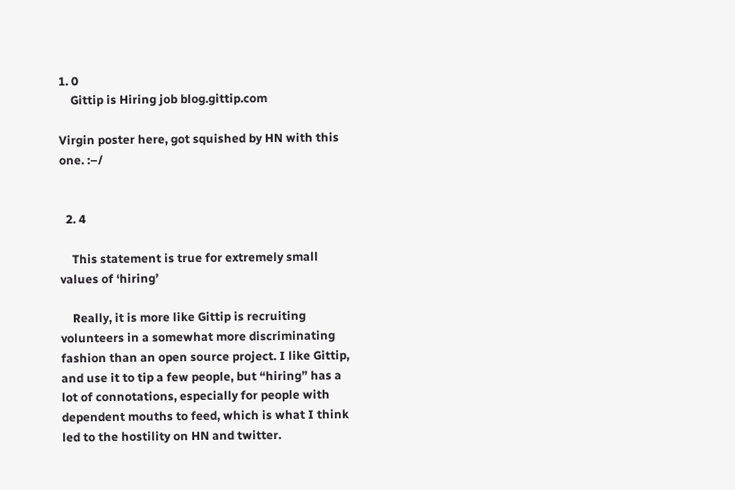1. 0
    Gittip is Hiring job blog.gittip.com

Virgin poster here, got squished by HN with this one. :–/


  2. 4

    This statement is true for extremely small values of ‘hiring’

    Really, it is more like Gittip is recruiting volunteers in a somewhat more discriminating fashion than an open source project. I like Gittip, and use it to tip a few people, but “hiring” has a lot of connotations, especially for people with dependent mouths to feed, which is what I think led to the hostility on HN and twitter.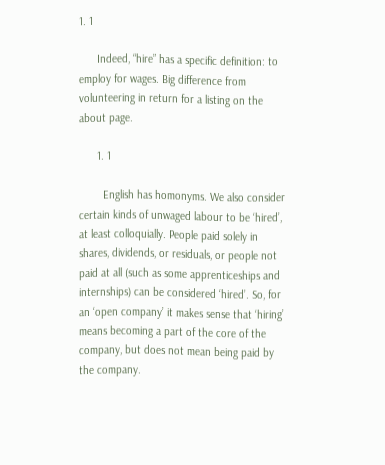1. 1

      Indeed, “hire” has a specific definition: to employ for wages. Big difference from volunteering in return for a listing on the about page.

      1. 1

        English has homonyms. We also consider certain kinds of unwaged labour to be ‘hired’, at least colloquially. People paid solely in shares, dividends, or residuals, or people not paid at all (such as some apprenticeships and internships) can be considered ‘hired’. So, for an ‘open company’ it makes sense that ‘hiring’ means becoming a part of the core of the company, but does not mean being paid by the company.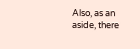Also, as an aside, there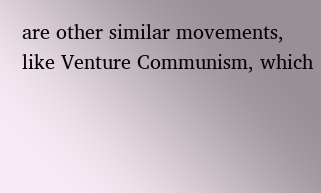are other similar movements, like Venture Communism, which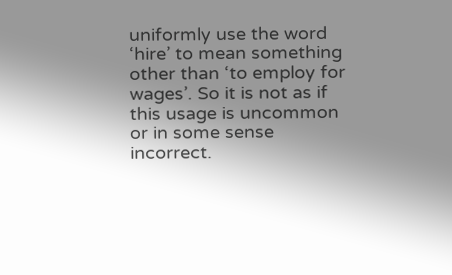uniformly use the word ‘hire’ to mean something other than ‘to employ for wages’. So it is not as if this usage is uncommon or in some sense incorrect.